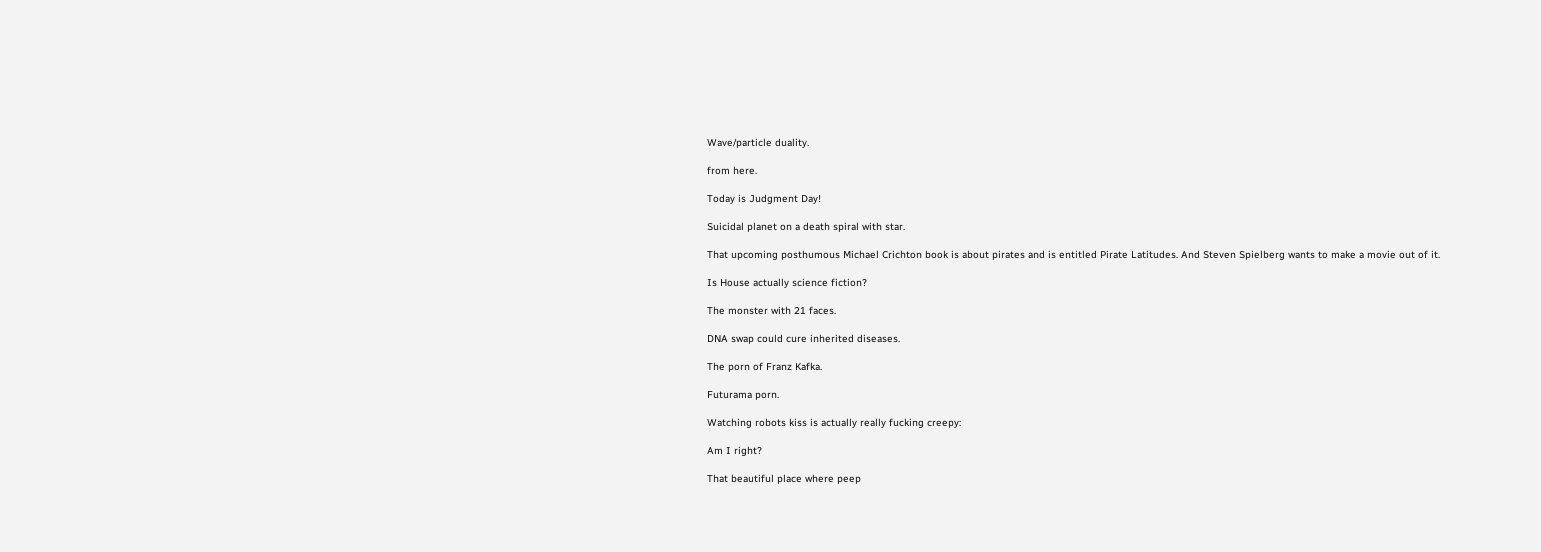Wave/particle duality.

from here.

Today is Judgment Day!

Suicidal planet on a death spiral with star.

That upcoming posthumous Michael Crichton book is about pirates and is entitled Pirate Latitudes. And Steven Spielberg wants to make a movie out of it.

Is House actually science fiction?

The monster with 21 faces.

DNA swap could cure inherited diseases.

The porn of Franz Kafka.

Futurama porn.

Watching robots kiss is actually really fucking creepy:

Am I right?

That beautiful place where peep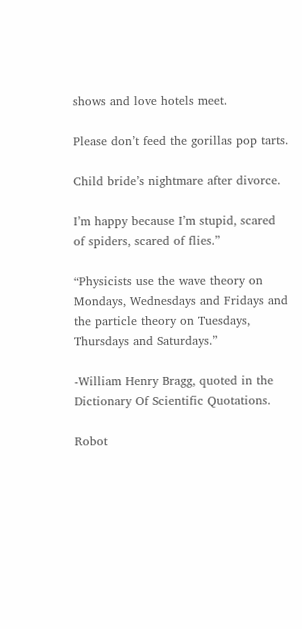shows and love hotels meet.

Please don’t feed the gorillas pop tarts.

Child bride’s nightmare after divorce.

I’m happy because I’m stupid, scared of spiders, scared of flies.”

“Physicists use the wave theory on Mondays, Wednesdays and Fridays and the particle theory on Tuesdays, Thursdays and Saturdays.”

-William Henry Bragg, quoted in the Dictionary Of Scientific Quotations.

Robot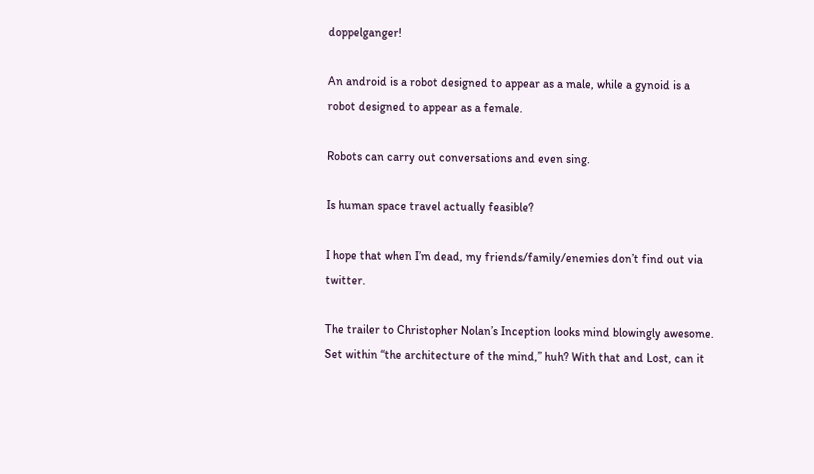doppelganger!

An android is a robot designed to appear as a male, while a gynoid is a robot designed to appear as a female.

Robots can carry out conversations and even sing.

Is human space travel actually feasible?

I hope that when I’m dead, my friends/family/enemies don’t find out via twitter.

The trailer to Christopher Nolan’s Inception looks mind blowingly awesome. Set within “the architecture of the mind,” huh? With that and Lost, can it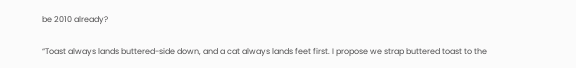be 2010 already?

“Toast always lands buttered-side down, and a cat always lands feet first. I propose we strap buttered toast to the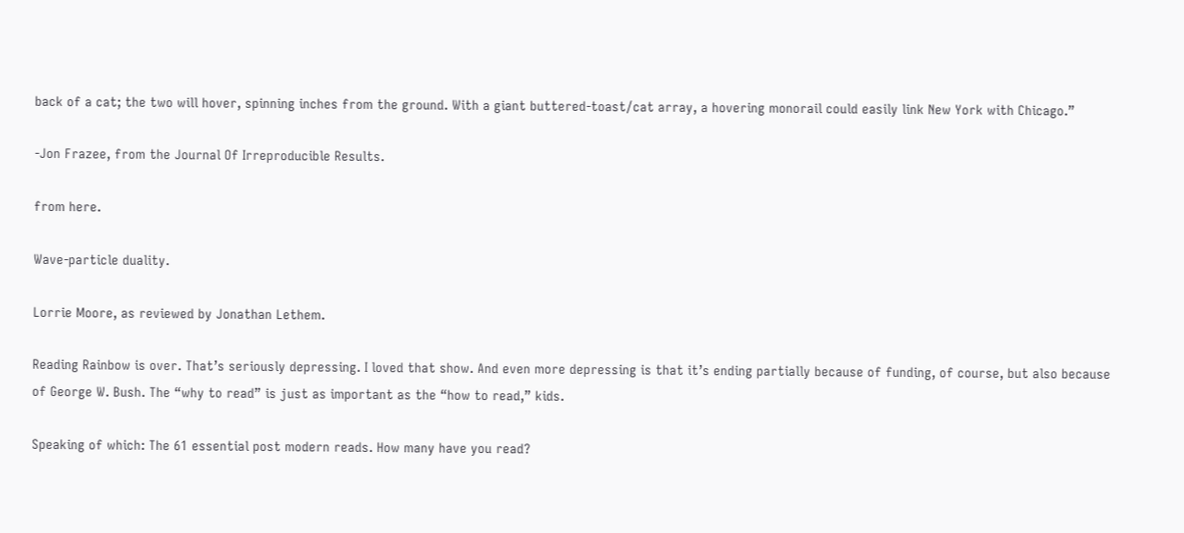back of a cat; the two will hover, spinning inches from the ground. With a giant buttered-toast/cat array, a hovering monorail could easily link New York with Chicago.”

-Jon Frazee, from the Journal Of Irreproducible Results.

from here.

Wave-particle duality.

Lorrie Moore, as reviewed by Jonathan Lethem.

Reading Rainbow is over. That’s seriously depressing. I loved that show. And even more depressing is that it’s ending partially because of funding, of course, but also because of George W. Bush. The “why to read” is just as important as the “how to read,” kids.

Speaking of which: The 61 essential post modern reads. How many have you read?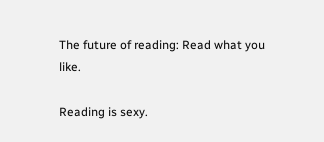The future of reading: Read what you like.

Reading is sexy.